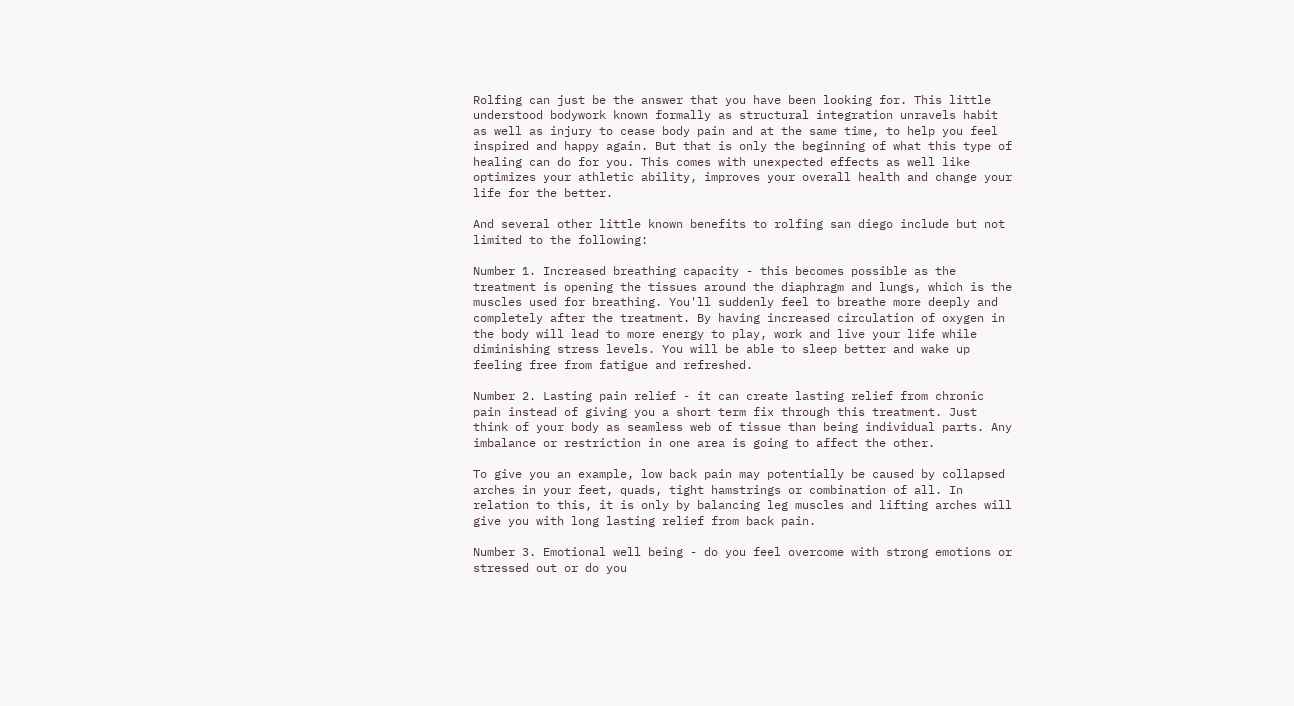Rolfing can just be the answer that you have been looking for. This little understood bodywork known formally as structural integration unravels habit as well as injury to cease body pain and at the same time, to help you feel inspired and happy again. But that is only the beginning of what this type of healing can do for you. This comes with unexpected effects as well like optimizes your athletic ability, improves your overall health and change your life for the better.

And several other little known benefits to rolfing san diego include but not limited to the following:

Number 1. Increased breathing capacity - this becomes possible as the treatment is opening the tissues around the diaphragm and lungs, which is the muscles used for breathing. You'll suddenly feel to breathe more deeply and completely after the treatment. By having increased circulation of oxygen in the body will lead to more energy to play, work and live your life while diminishing stress levels. You will be able to sleep better and wake up feeling free from fatigue and refreshed.

Number 2. Lasting pain relief - it can create lasting relief from chronic pain instead of giving you a short term fix through this treatment. Just think of your body as seamless web of tissue than being individual parts. Any imbalance or restriction in one area is going to affect the other.

To give you an example, low back pain may potentially be caused by collapsed arches in your feet, quads, tight hamstrings or combination of all. In relation to this, it is only by balancing leg muscles and lifting arches will give you with long lasting relief from back pain.

Number 3. Emotional well being - do you feel overcome with strong emotions or stressed out or do you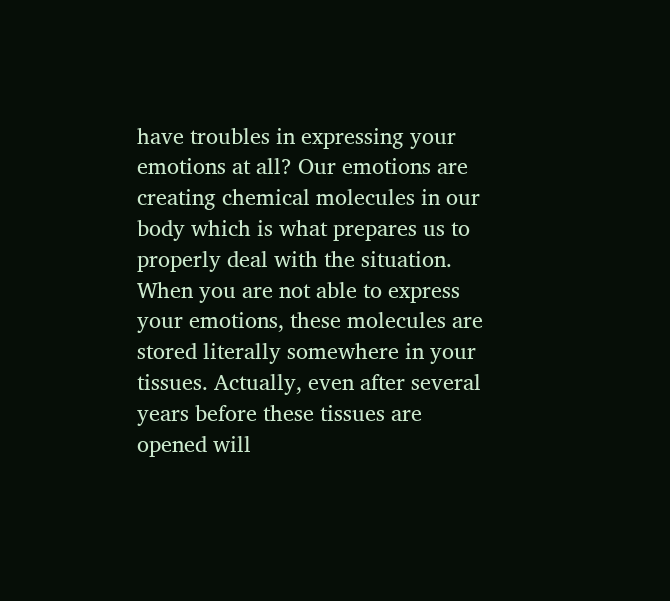have troubles in expressing your emotions at all? Our emotions are creating chemical molecules in our body which is what prepares us to properly deal with the situation. When you are not able to express your emotions, these molecules are stored literally somewhere in your tissues. Actually, even after several years before these tissues are opened will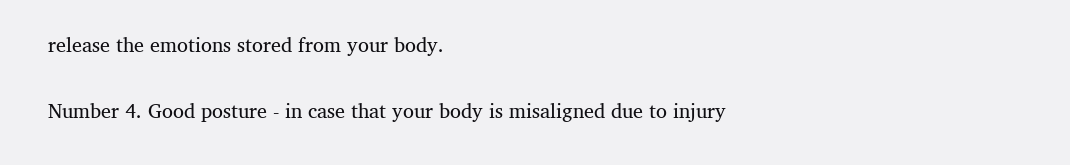release the emotions stored from your body.


Number 4. Good posture - in case that your body is misaligned due to injury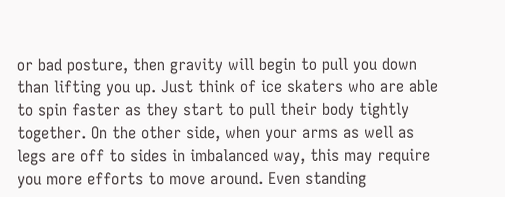or bad posture, then gravity will begin to pull you down than lifting you up. Just think of ice skaters who are able to spin faster as they start to pull their body tightly together. On the other side, when your arms as well as legs are off to sides in imbalanced way, this may require you more efforts to move around. Even standing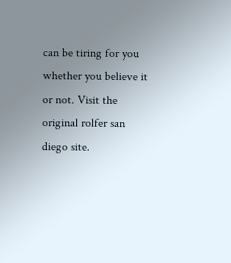can be tiring for you whether you believe it or not. Visit the original rolfer san diego site.